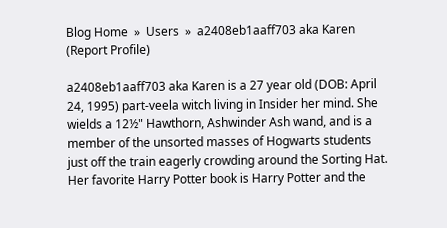Blog Home  »  Users  »  a2408eb1aaff703 aka Karen (Report Profile)

a2408eb1aaff703 aka Karen is a 27 year old (DOB: April 24, 1995) part-veela witch living in Insider her mind. She wields a 12½" Hawthorn, Ashwinder Ash wand, and is a member of the unsorted masses of Hogwarts students just off the train eagerly crowding around the Sorting Hat. Her favorite Harry Potter book is Harry Potter and the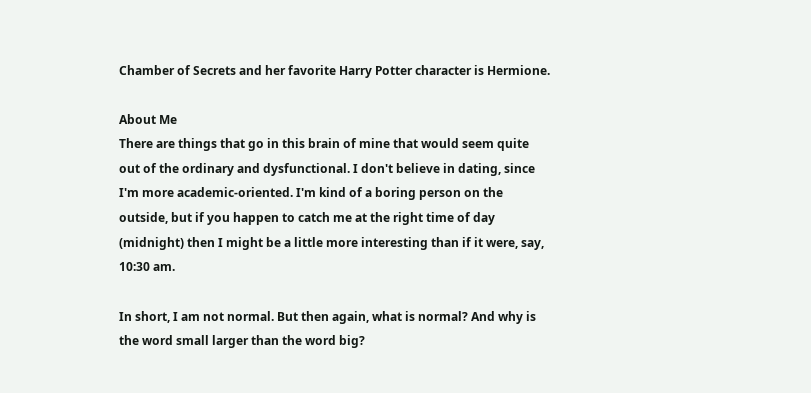Chamber of Secrets and her favorite Harry Potter character is Hermione.

About Me
There are things that go in this brain of mine that would seem quite out of the ordinary and dysfunctional. I don't believe in dating, since I'm more academic-oriented. I'm kind of a boring person on the outside, but if you happen to catch me at the right time of day (midnight) then I might be a little more interesting than if it were, say, 10:30 am.

In short, I am not normal. But then again, what is normal? And why is the word small larger than the word big?